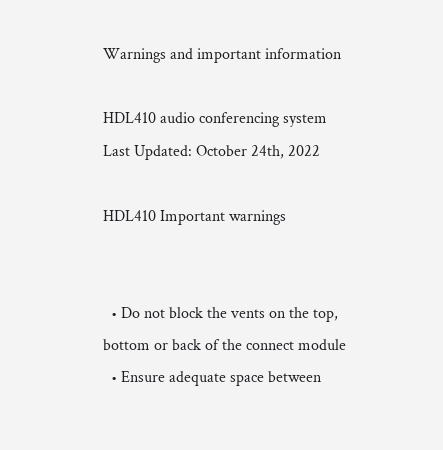Warnings and important information

HDL410 audio conferencing system
Last Updated: October 24th, 2022

HDL410 Important warnings


  • Do not block the vents on the top, bottom or back of the connect module
  • Ensure adequate space between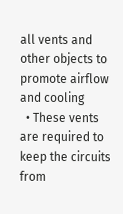all vents and other objects to promote airflow and cooling
  • These vents are required to keep the circuits from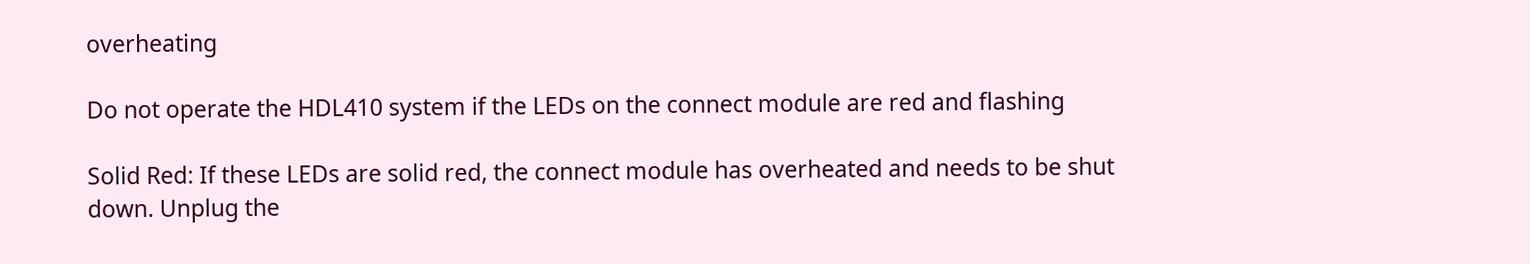overheating

Do not operate the HDL410 system if the LEDs on the connect module are red and flashing

Solid Red: If these LEDs are solid red, the connect module has overheated and needs to be shut down. Unplug the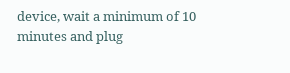device, wait a minimum of 10 minutes and plug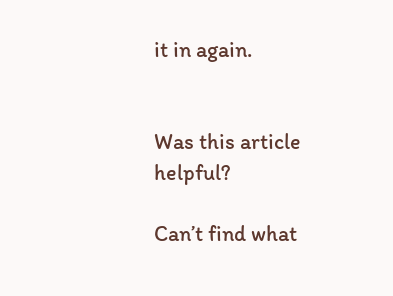it in again.


Was this article helpful?

Can’t find what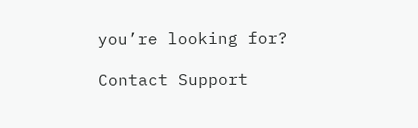you’re looking for?

Contact Support